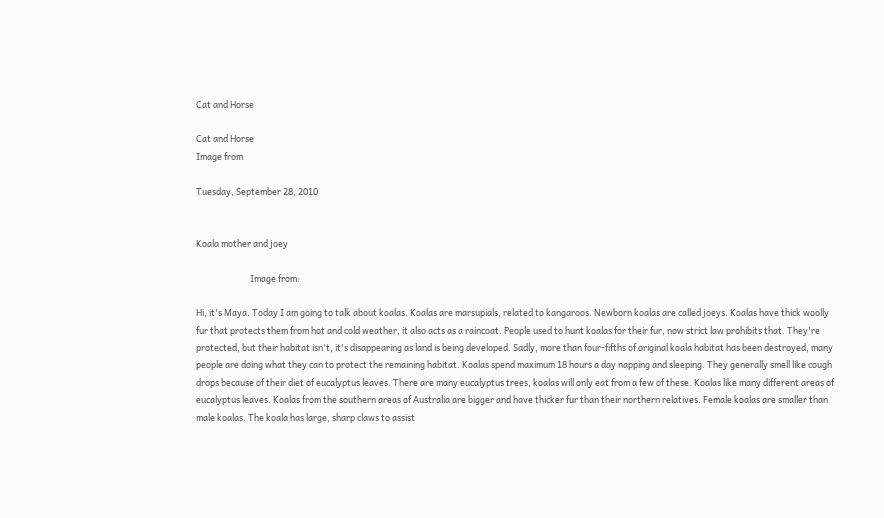Cat and Horse

Cat and Horse
Image from

Tuesday, September 28, 2010


Koala mother and joey

                           Image from:

Hi, it's Maya. Today I am going to talk about koalas. Koalas are marsupials, related to kangaroos. Newborn koalas are called joeys. Koalas have thick woolly fur that protects them from hot and cold weather, it also acts as a raincoat. People used to hunt koalas for their fur, now strict law prohibits that. They're protected, but their habitat isn't, it's disappearing as land is being developed. Sadly, more than four-fifths of original koala habitat has been destroyed, many people are doing what they can to protect the remaining habitat. Koalas spend maximum 18 hours a day napping and sleeping. They generally smell like cough drops because of their diet of eucalyptus leaves. There are many eucalyptus trees, koalas will only eat from a few of these. Koalas like many different areas of eucalyptus leaves. Koalas from the southern areas of Australia are bigger and have thicker fur than their northern relatives. Female koalas are smaller than male koalas. The koala has large, sharp claws to assist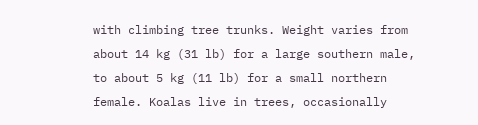with climbing tree trunks. Weight varies from about 14 kg (31 lb) for a large southern male, to about 5 kg (11 lb) for a small northern female. Koalas live in trees, occasionally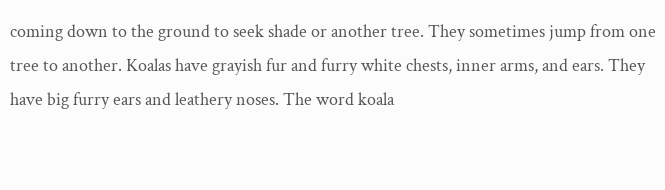coming down to the ground to seek shade or another tree. They sometimes jump from one tree to another. Koalas have grayish fur and furry white chests, inner arms, and ears. They have big furry ears and leathery noses. The word koala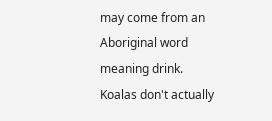may come from an Aboriginal word meaning drink. Koalas don't actually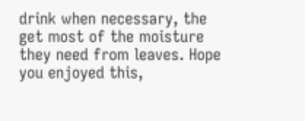drink when necessary, the get most of the moisture they need from leaves. Hope you enjoyed this,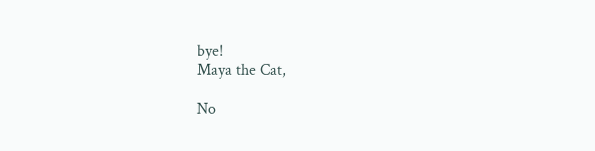bye!
Maya the Cat,

No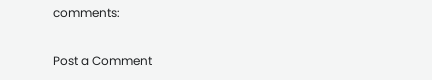comments:

Post a Comment